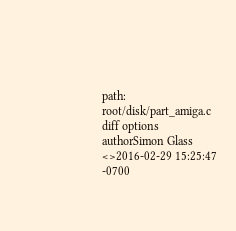path: root/disk/part_amiga.c
diff options
authorSimon Glass <>2016-02-29 15:25:47 -0700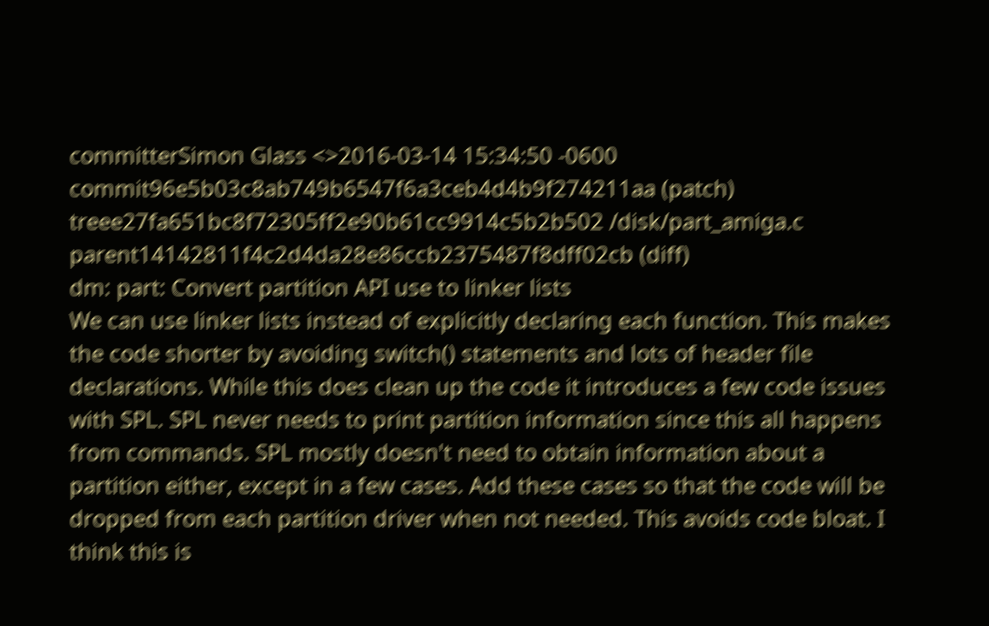committerSimon Glass <>2016-03-14 15:34:50 -0600
commit96e5b03c8ab749b6547f6a3ceb4d4b9f274211aa (patch)
treee27fa651bc8f72305ff2e90b61cc9914c5b2b502 /disk/part_amiga.c
parent14142811f4c2d4da28e86ccb2375487f8dff02cb (diff)
dm: part: Convert partition API use to linker lists
We can use linker lists instead of explicitly declaring each function. This makes the code shorter by avoiding switch() statements and lots of header file declarations. While this does clean up the code it introduces a few code issues with SPL. SPL never needs to print partition information since this all happens from commands. SPL mostly doesn't need to obtain information about a partition either, except in a few cases. Add these cases so that the code will be dropped from each partition driver when not needed. This avoids code bloat. I think this is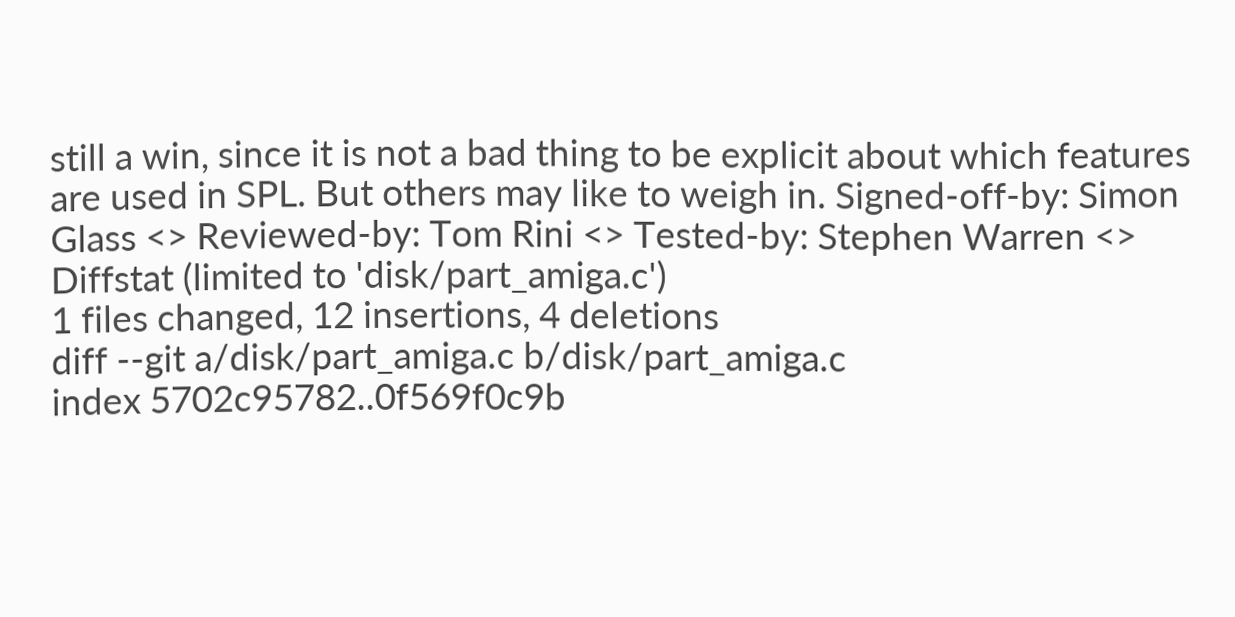still a win, since it is not a bad thing to be explicit about which features are used in SPL. But others may like to weigh in. Signed-off-by: Simon Glass <> Reviewed-by: Tom Rini <> Tested-by: Stephen Warren <>
Diffstat (limited to 'disk/part_amiga.c')
1 files changed, 12 insertions, 4 deletions
diff --git a/disk/part_amiga.c b/disk/part_amiga.c
index 5702c95782..0f569f0c9b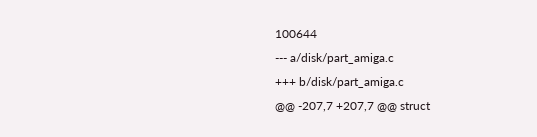100644
--- a/disk/part_amiga.c
+++ b/disk/part_amiga.c
@@ -207,7 +207,7 @@ struct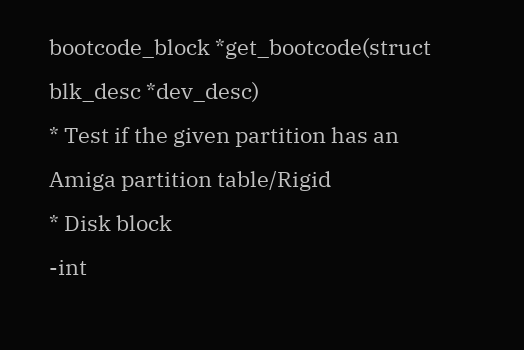bootcode_block *get_bootcode(struct blk_desc *dev_desc)
* Test if the given partition has an Amiga partition table/Rigid
* Disk block
-int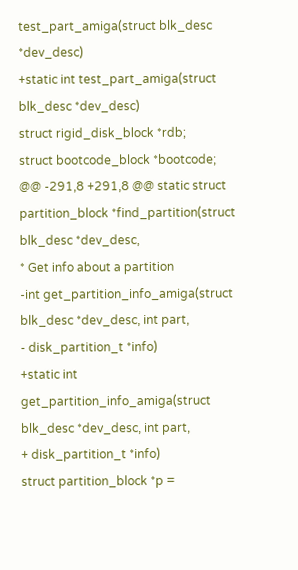test_part_amiga(struct blk_desc *dev_desc)
+static int test_part_amiga(struct blk_desc *dev_desc)
struct rigid_disk_block *rdb;
struct bootcode_block *bootcode;
@@ -291,8 +291,8 @@ static struct partition_block *find_partition(struct blk_desc *dev_desc,
* Get info about a partition
-int get_partition_info_amiga(struct blk_desc *dev_desc, int part,
- disk_partition_t *info)
+static int get_partition_info_amiga(struct blk_desc *dev_desc, int part,
+ disk_partition_t *info)
struct partition_block *p =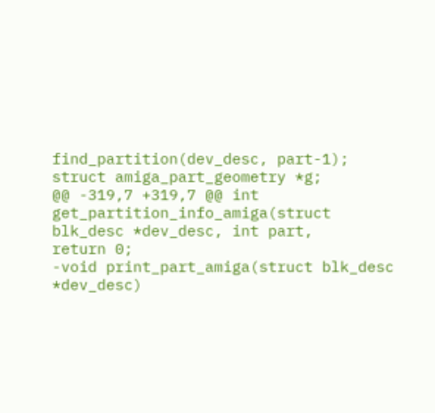find_partition(dev_desc, part-1);
struct amiga_part_geometry *g;
@@ -319,7 +319,7 @@ int get_partition_info_amiga(struct blk_desc *dev_desc, int part,
return 0;
-void print_part_amiga(struct blk_desc *dev_desc)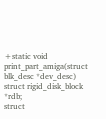+static void print_part_amiga(struct blk_desc *dev_desc)
struct rigid_disk_block *rdb;
struct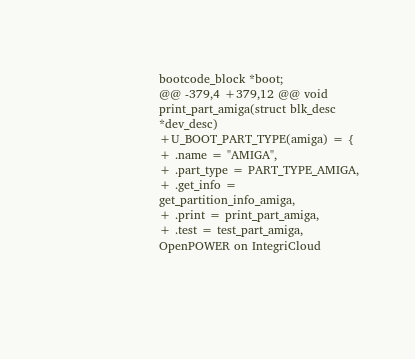bootcode_block *boot;
@@ -379,4 +379,12 @@ void print_part_amiga(struct blk_desc *dev_desc)
+U_BOOT_PART_TYPE(amiga) = {
+ .name = "AMIGA",
+ .part_type = PART_TYPE_AMIGA,
+ .get_info = get_partition_info_amiga,
+ .print = print_part_amiga,
+ .test = test_part_amiga,
OpenPOWER on IntegriCloud